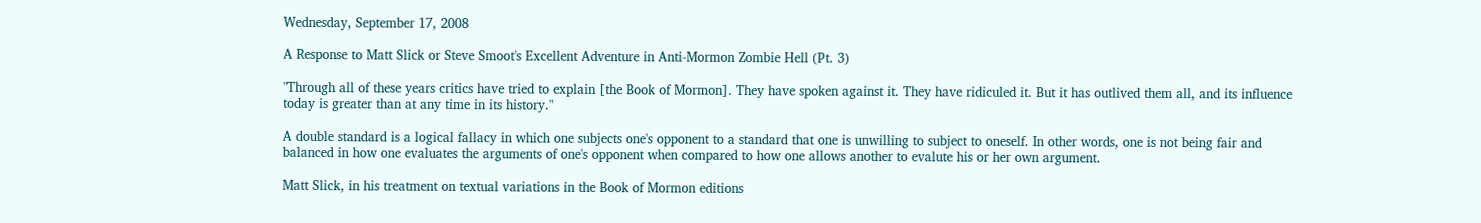Wednesday, September 17, 2008

A Response to Matt Slick or Steve Smoot's Excellent Adventure in Anti-Mormon Zombie Hell (Pt. 3)

"Through all of these years critics have tried to explain [the Book of Mormon]. They have spoken against it. They have ridiculed it. But it has outlived them all, and its influence today is greater than at any time in its history."

A double standard is a logical fallacy in which one subjects one's opponent to a standard that one is unwilling to subject to oneself. In other words, one is not being fair and balanced in how one evaluates the arguments of one's opponent when compared to how one allows another to evalute his or her own argument.

Matt Slick, in his treatment on textual variations in the Book of Mormon editions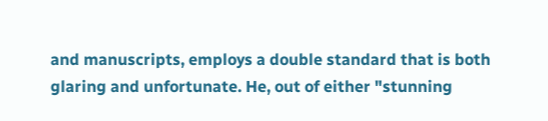and manuscripts, employs a double standard that is both glaring and unfortunate. He, out of either "stunning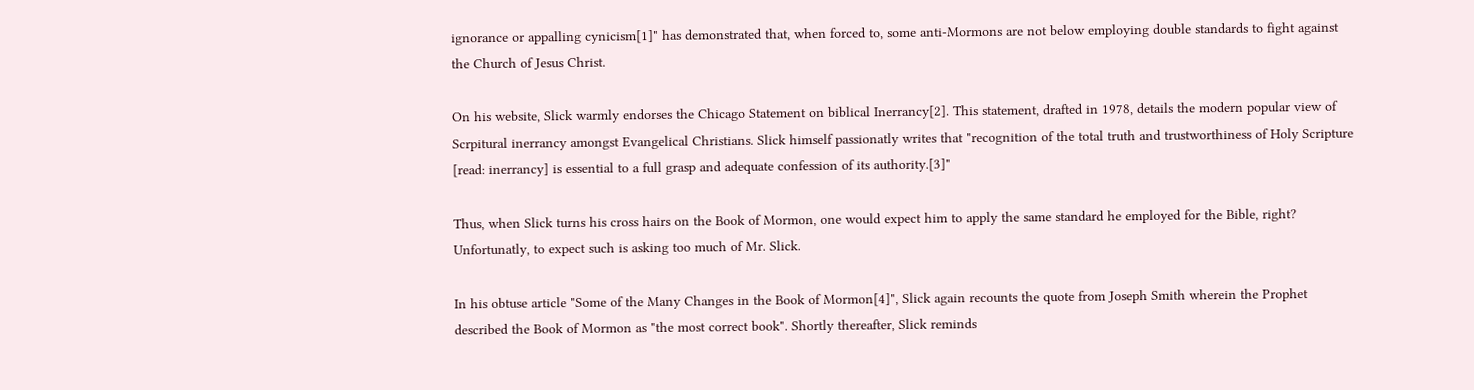ignorance or appalling cynicism[1]" has demonstrated that, when forced to, some anti-Mormons are not below employing double standards to fight against the Church of Jesus Christ.

On his website, Slick warmly endorses the Chicago Statement on biblical Inerrancy[2]. This statement, drafted in 1978, details the modern popular view of Scrpitural inerrancy amongst Evangelical Christians. Slick himself passionatly writes that "recognition of the total truth and trustworthiness of Holy Scripture [read: inerrancy] is essential to a full grasp and adequate confession of its authority.[3]"

Thus, when Slick turns his cross hairs on the Book of Mormon, one would expect him to apply the same standard he employed for the Bible, right? Unfortunatly, to expect such is asking too much of Mr. Slick.

In his obtuse article "Some of the Many Changes in the Book of Mormon[4]", Slick again recounts the quote from Joseph Smith wherein the Prophet described the Book of Mormon as "the most correct book". Shortly thereafter, Slick reminds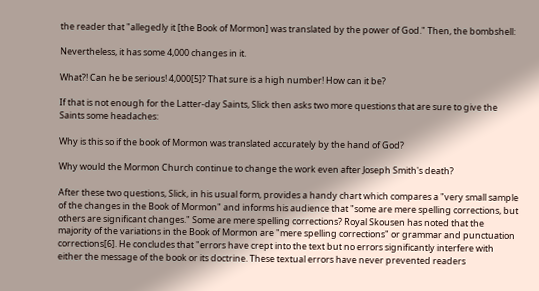the reader that "allegedly it [the Book of Mormon] was translated by the power of God." Then, the bombshell:

Nevertheless, it has some 4,000 changes in it.

What?! Can he be serious! 4,000[5]? That sure is a high number! How can it be?

If that is not enough for the Latter-day Saints, Slick then asks two more questions that are sure to give the Saints some headaches:

Why is this so if the book of Mormon was translated accurately by the hand of God?

Why would the Mormon Church continue to change the work even after Joseph Smith's death?

After these two questions, Slick, in his usual form, provides a handy chart which compares a "very small sample of the changes in the Book of Mormon" and informs his audience that "some are mere spelling corrections, but others are significant changes." Some are mere spelling corrections? Royal Skousen has noted that the majority of the variations in the Book of Mormon are "mere spelling corrections" or grammar and punctuation corrections[6]. He concludes that "errors have crept into the text but no errors significantly interfere with either the message of the book or its doctrine. These textual errors have never prevented readers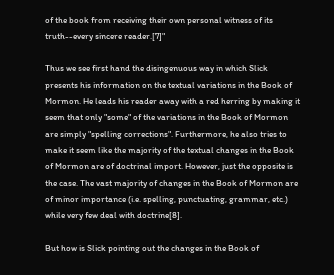of the book from receiving their own personal witness of its truth--every sincere reader.[7]"

Thus we see first hand the disingenuous way in which Slick presents his information on the textual variations in the Book of Mormon. He leads his reader away with a red herring by making it seem that only "some" of the variations in the Book of Mormon are simply "spelling corrections". Furthermore, he also tries to make it seem like the majority of the textual changes in the Book of Mormon are of doctrinal import. However, just the opposite is the case. The vast majority of changes in the Book of Mormon are of minor importance (i.e. spelling, punctuating, grammar, etc.) while very few deal with doctrine[8].

But how is Slick pointing out the changes in the Book of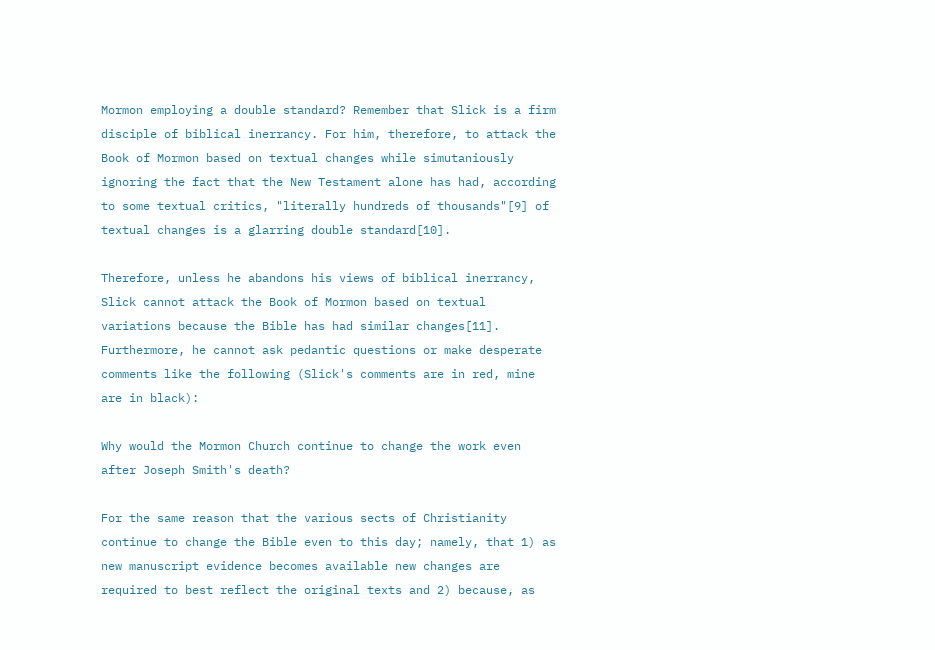Mormon employing a double standard? Remember that Slick is a firm disciple of biblical inerrancy. For him, therefore, to attack the Book of Mormon based on textual changes while simutaniously ignoring the fact that the New Testament alone has had, according to some textual critics, "literally hundreds of thousands"[9] of textual changes is a glarring double standard[10].

Therefore, unless he abandons his views of biblical inerrancy, Slick cannot attack the Book of Mormon based on textual variations because the Bible has had similar changes[11]. Furthermore, he cannot ask pedantic questions or make desperate comments like the following (Slick's comments are in red, mine are in black):

Why would the Mormon Church continue to change the work even after Joseph Smith's death?

For the same reason that the various sects of Christianity continue to change the Bible even to this day; namely, that 1) as new manuscript evidence becomes available new changes are required to best reflect the original texts and 2) because, as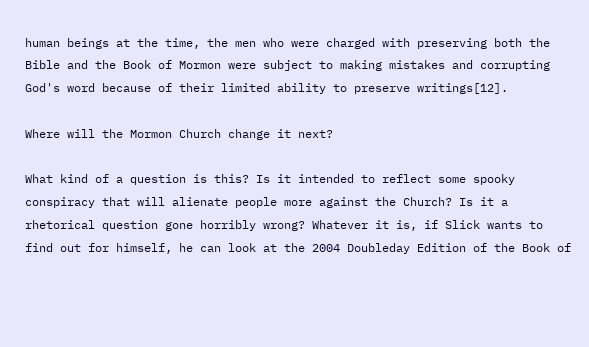human beings at the time, the men who were charged with preserving both the Bible and the Book of Mormon were subject to making mistakes and corrupting God's word because of their limited ability to preserve writings[12].

Where will the Mormon Church change it next?

What kind of a question is this? Is it intended to reflect some spooky conspiracy that will alienate people more against the Church? Is it a rhetorical question gone horribly wrong? Whatever it is, if Slick wants to find out for himself, he can look at the 2004 Doubleday Edition of the Book of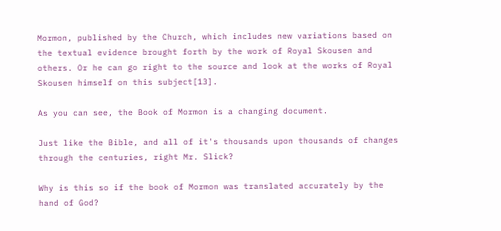Mormon, published by the Church, which includes new variations based on the textual evidence brought forth by the work of Royal Skousen and others. Or he can go right to the source and look at the works of Royal Skousen himself on this subject[13].

As you can see, the Book of Mormon is a changing document.

Just like the Bible, and all of it's thousands upon thousands of changes through the centuries, right Mr. Slick?

Why is this so if the book of Mormon was translated accurately by the hand of God?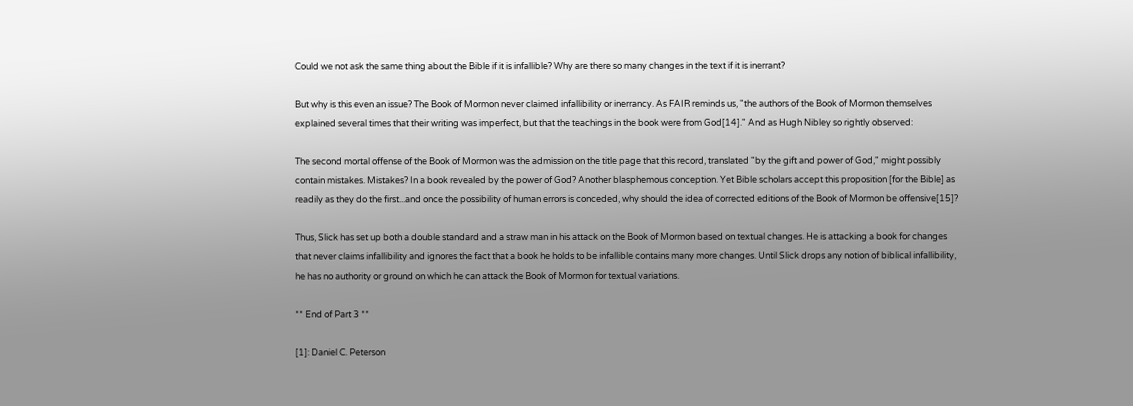Could we not ask the same thing about the Bible if it is infallible? Why are there so many changes in the text if it is inerrant?

But why is this even an issue? The Book of Mormon never claimed infallibility or inerrancy. As FAIR reminds us, "the authors of the Book of Mormon themselves explained several times that their writing was imperfect, but that the teachings in the book were from God[14]." And as Hugh Nibley so rightly observed:

The second mortal offense of the Book of Mormon was the admission on the title page that this record, translated "by the gift and power of God," might possibly contain mistakes. Mistakes? In a book revealed by the power of God? Another blasphemous conception. Yet Bible scholars accept this proposition [for the Bible] as readily as they do the first...and once the possibility of human errors is conceded, why should the idea of corrected editions of the Book of Mormon be offensive[15]?

Thus, Slick has set up both a double standard and a straw man in his attack on the Book of Mormon based on textual changes. He is attacking a book for changes that never claims infallibility and ignores the fact that a book he holds to be infallible contains many more changes. Until Slick drops any notion of biblical infallibility, he has no authority or ground on which he can attack the Book of Mormon for textual variations.

** End of Part 3 **

[1]: Daniel C. Peterson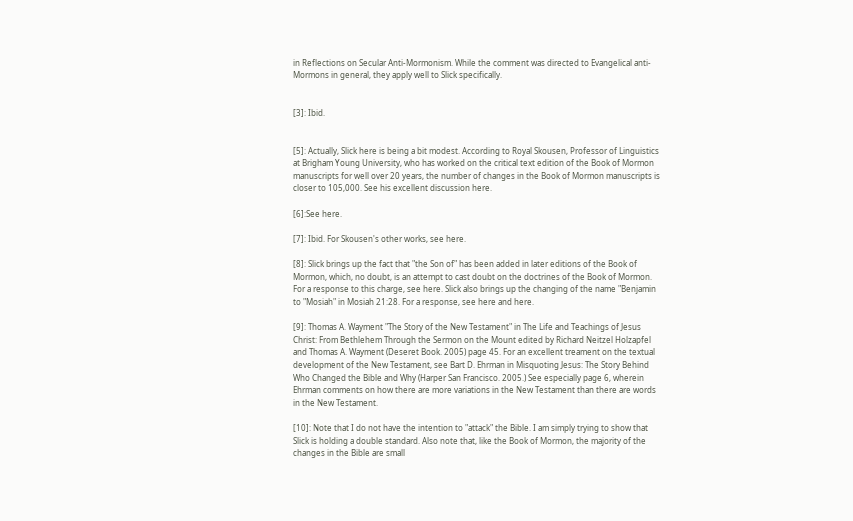in Reflections on Secular Anti-Mormonism. While the comment was directed to Evangelical anti-Mormons in general, they apply well to Slick specifically.


[3]: Ibid.


[5]: Actually, Slick here is being a bit modest. According to Royal Skousen, Professor of Linguistics at Brigham Young University, who has worked on the critical text edition of the Book of Mormon manuscripts for well over 20 years, the number of changes in the Book of Mormon manuscripts is closer to 105,000. See his excellent discussion here.

[6]:See here.

[7]: Ibid. For Skousen's other works, see here.

[8]: Slick brings up the fact that "the Son of" has been added in later editions of the Book of Mormon, which, no doubt, is an attempt to cast doubt on the doctrines of the Book of Mormon. For a response to this charge, see here. Slick also brings up the changing of the name "Benjamin to "Mosiah" in Mosiah 21:28. For a response, see here and here.

[9]: Thomas A. Wayment "The Story of the New Testament" in The Life and Teachings of Jesus Christ: From Bethlehem Through the Sermon on the Mount edited by Richard Neitzel Holzapfel and Thomas A. Wayment (Deseret Book. 2005) page 45. For an excellent treament on the textual development of the New Testament, see Bart D. Ehrman in Misquoting Jesus: The Story Behind Who Changed the Bible and Why (Harper San Francisco. 2005.) See especially page 6, wherein Ehrman comments on how there are more variations in the New Testament than there are words in the New Testament.

[10]: Note that I do not have the intention to "attack" the Bible. I am simply trying to show that Slick is holding a double standard. Also note that, like the Book of Mormon, the majority of the changes in the Bible are small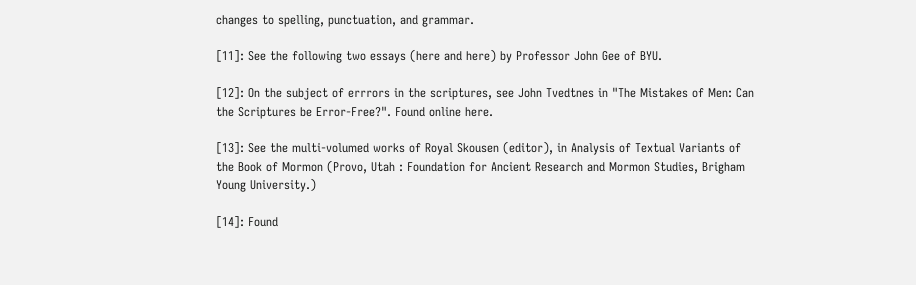changes to spelling, punctuation, and grammar.

[11]: See the following two essays (here and here) by Professor John Gee of BYU.

[12]: On the subject of errrors in the scriptures, see John Tvedtnes in "The Mistakes of Men: Can the Scriptures be Error-Free?". Found online here.

[13]: See the multi-volumed works of Royal Skousen (editor), in Analysis of Textual Variants of the Book of Mormon (Provo, Utah : Foundation for Ancient Research and Mormon Studies, Brigham Young University.)

[14]: Found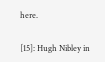here.

[15]: Hugh Nibley in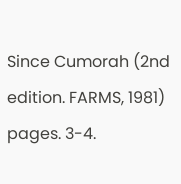Since Cumorah (2nd edition. FARMS, 1981) pages. 3-4.